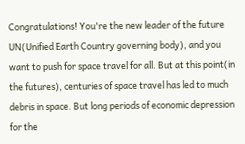Congratulations! You're the new leader of the future UN(Unified Earth Country governing body), and you want to push for space travel for all. But at this point(in the futures), centuries of space travel has led to much debris in space. But long periods of economic depression for the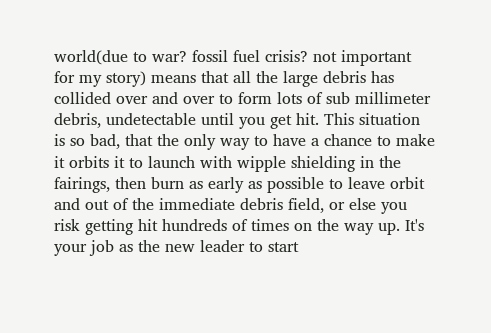world(due to war? fossil fuel crisis? not important for my story) means that all the large debris has collided over and over to form lots of sub millimeter debris, undetectable until you get hit. This situation is so bad, that the only way to have a chance to make it orbits it to launch with wipple shielding in the fairings, then burn as early as possible to leave orbit and out of the immediate debris field, or else you risk getting hit hundreds of times on the way up. It's your job as the new leader to start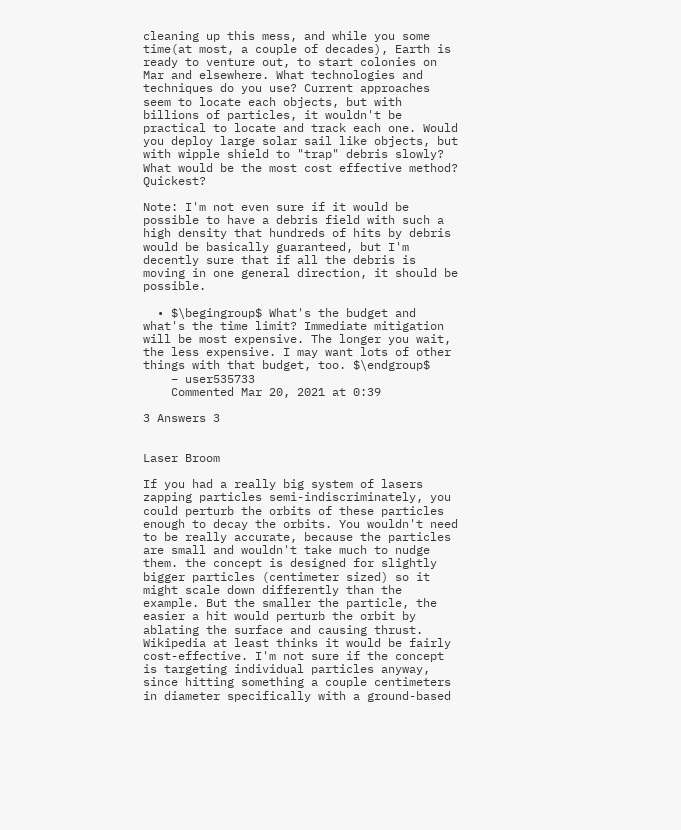cleaning up this mess, and while you some time(at most, a couple of decades), Earth is ready to venture out, to start colonies on Mar and elsewhere. What technologies and techniques do you use? Current approaches seem to locate each objects, but with billions of particles, it wouldn't be practical to locate and track each one. Would you deploy large solar sail like objects, but with wipple shield to "trap" debris slowly? What would be the most cost effective method? Quickest?

Note: I'm not even sure if it would be possible to have a debris field with such a high density that hundreds of hits by debris would be basically guaranteed, but I'm decently sure that if all the debris is moving in one general direction, it should be possible.

  • $\begingroup$ What's the budget and what's the time limit? Immediate mitigation will be most expensive. The longer you wait, the less expensive. I may want lots of other things with that budget, too. $\endgroup$
    – user535733
    Commented Mar 20, 2021 at 0:39

3 Answers 3


Laser Broom

If you had a really big system of lasers zapping particles semi-indiscriminately, you could perturb the orbits of these particles enough to decay the orbits. You wouldn't need to be really accurate, because the particles are small and wouldn't take much to nudge them. the concept is designed for slightly bigger particles (centimeter sized) so it might scale down differently than the example. But the smaller the particle, the easier a hit would perturb the orbit by ablating the surface and causing thrust. Wikipedia at least thinks it would be fairly cost-effective. I'm not sure if the concept is targeting individual particles anyway, since hitting something a couple centimeters in diameter specifically with a ground-based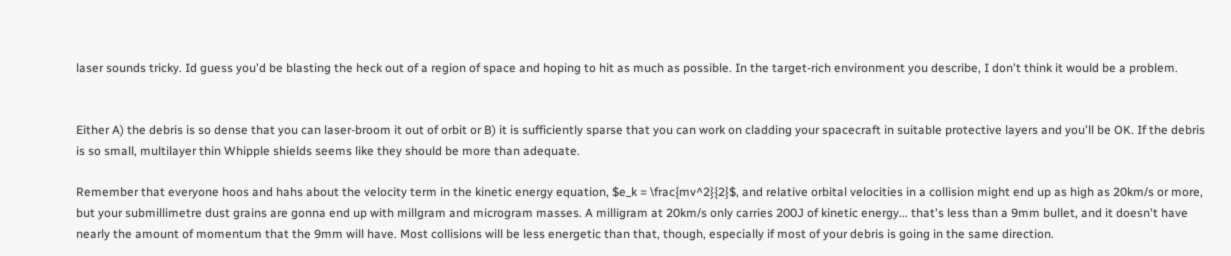laser sounds tricky. Id guess you'd be blasting the heck out of a region of space and hoping to hit as much as possible. In the target-rich environment you describe, I don't think it would be a problem.


Either A) the debris is so dense that you can laser-broom it out of orbit or B) it is sufficiently sparse that you can work on cladding your spacecraft in suitable protective layers and you'll be OK. If the debris is so small, multilayer thin Whipple shields seems like they should be more than adequate.

Remember that everyone hoos and hahs about the velocity term in the kinetic energy equation, $e_k = \frac{mv^2}{2}$, and relative orbital velocities in a collision might end up as high as 20km/s or more, but your submillimetre dust grains are gonna end up with millgram and microgram masses. A milligram at 20km/s only carries 200J of kinetic energy... that's less than a 9mm bullet, and it doesn't have nearly the amount of momentum that the 9mm will have. Most collisions will be less energetic than that, though, especially if most of your debris is going in the same direction.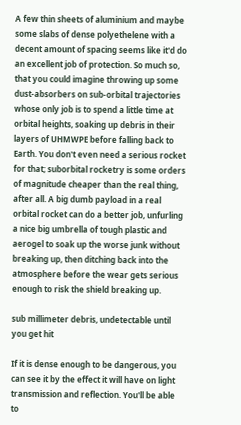A few thin sheets of aluminium and maybe some slabs of dense polyethelene with a decent amount of spacing seems like it'd do an excellent job of protection. So much so, that you could imagine throwing up some dust-absorbers on sub-orbital trajectories whose only job is to spend a little time at orbital heights, soaking up debris in their layers of UHMWPE before falling back to Earth. You don't even need a serious rocket for that; suborbital rocketry is some orders of magnitude cheaper than the real thing, after all. A big dumb payload in a real orbital rocket can do a better job, unfurling a nice big umbrella of tough plastic and aerogel to soak up the worse junk without breaking up, then ditching back into the atmosphere before the wear gets serious enough to risk the shield breaking up.

sub millimeter debris, undetectable until you get hit

If it is dense enough to be dangerous, you can see it by the effect it will have on light transmission and reflection. You'll be able to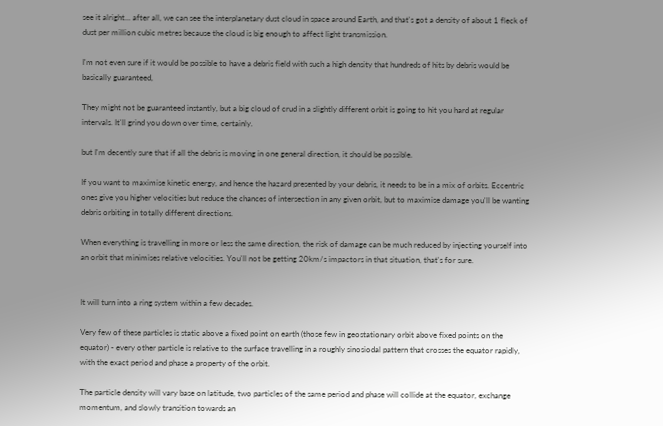see it alright... after all, we can see the interplanetary dust cloud in space around Earth, and that's got a density of about 1 fleck of dust per million cubic metres because the cloud is big enough to affect light transmission.

I'm not even sure if it would be possible to have a debris field with such a high density that hundreds of hits by debris would be basically guaranteed,

They might not be guaranteed instantly, but a big cloud of crud in a slightly different orbit is going to hit you hard at regular intervals. It'll grind you down over time, certainly.

but I'm decently sure that if all the debris is moving in one general direction, it should be possible.

If you want to maximise kinetic energy, and hence the hazard presented by your debris, it needs to be in a mix of orbits. Eccentric ones give you higher velocities but reduce the chances of intersection in any given orbit, but to maximise damage you'll be wanting debris orbiting in totally different directions.

When everything is travelling in more or less the same direction, the risk of damage can be much reduced by injecting yourself into an orbit that minimises relative velocities. You'll not be getting 20km/s impactors in that situation, that's for sure.


It will turn into a ring system within a few decades.

Very few of these particles is static above a fixed point on earth (those few in geostationary orbit above fixed points on the equator) - every other particle is relative to the surface travelling in a roughly sinosiodal pattern that crosses the equator rapidly, with the exact period and phase a property of the orbit.

The particle density will vary base on latitude, two particles of the same period and phase will collide at the equator, exchange momentum, and slowly transition towards an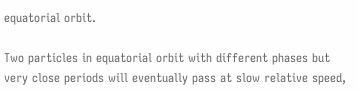equatorial orbit.

Two particles in equatorial orbit with different phases but very close periods will eventually pass at slow relative speed,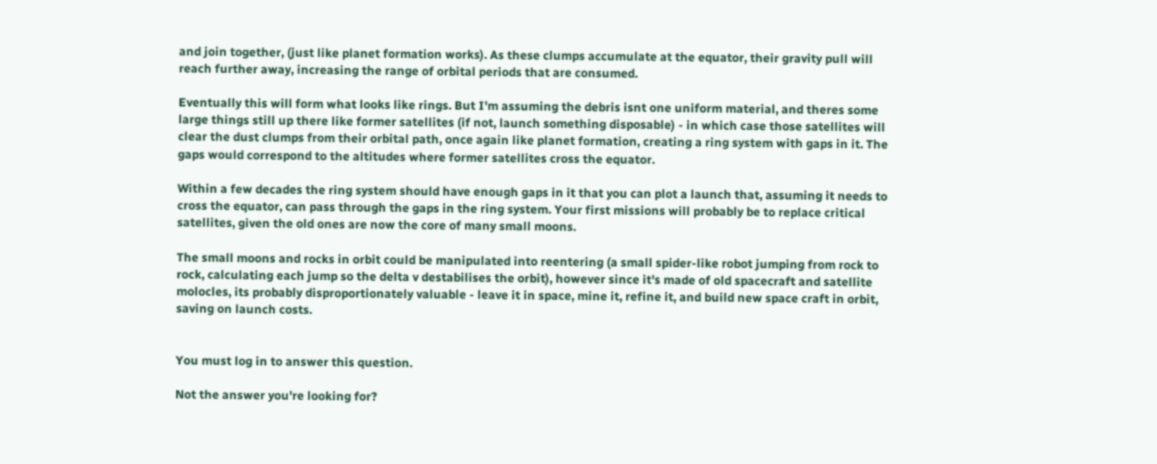and join together, (just like planet formation works). As these clumps accumulate at the equator, their gravity pull will reach further away, increasing the range of orbital periods that are consumed.

Eventually this will form what looks like rings. But I'm assuming the debris isnt one uniform material, and theres some large things still up there like former satellites (if not, launch something disposable) - in which case those satellites will clear the dust clumps from their orbital path, once again like planet formation, creating a ring system with gaps in it. The gaps would correspond to the altitudes where former satellites cross the equator.

Within a few decades the ring system should have enough gaps in it that you can plot a launch that, assuming it needs to cross the equator, can pass through the gaps in the ring system. Your first missions will probably be to replace critical satellites, given the old ones are now the core of many small moons.

The small moons and rocks in orbit could be manipulated into reentering (a small spider-like robot jumping from rock to rock, calculating each jump so the delta v destabilises the orbit), however since it's made of old spacecraft and satellite molocles, its probably disproportionately valuable - leave it in space, mine it, refine it, and build new space craft in orbit, saving on launch costs.


You must log in to answer this question.

Not the answer you're looking for?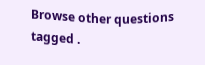Browse other questions tagged .